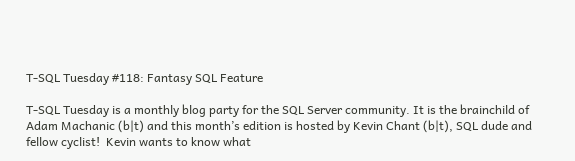T-SQL Tuesday #118: Fantasy SQL Feature

T-SQL Tuesday is a monthly blog party for the SQL Server community. It is the brainchild of Adam Machanic (b|t) and this month’s edition is hosted by Kevin Chant (b|t), SQL dude and fellow cyclist!  Kevin wants to know what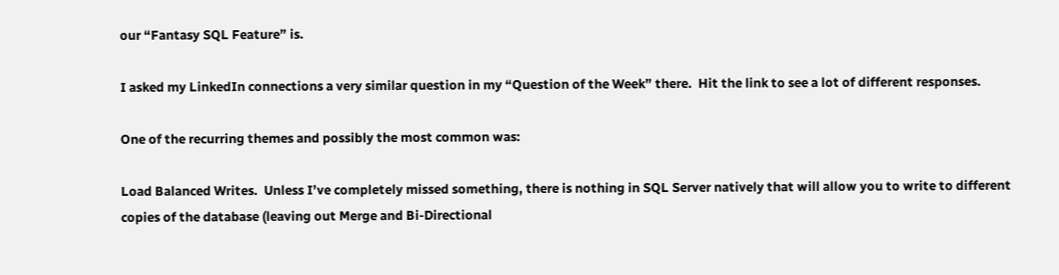our “Fantasy SQL Feature” is.

I asked my LinkedIn connections a very similar question in my “Question of the Week” there.  Hit the link to see a lot of different responses.

One of the recurring themes and possibly the most common was:

Load Balanced Writes.  Unless I’ve completely missed something, there is nothing in SQL Server natively that will allow you to write to different copies of the database (leaving out Merge and Bi-Directional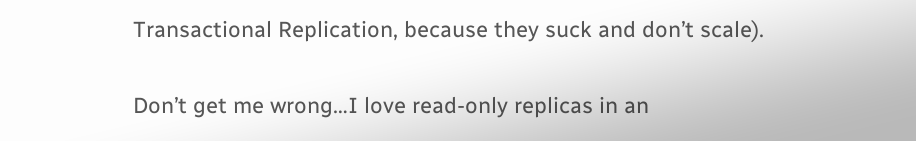Transactional Replication, because they suck and don’t scale).

Don’t get me wrong…I love read-only replicas in an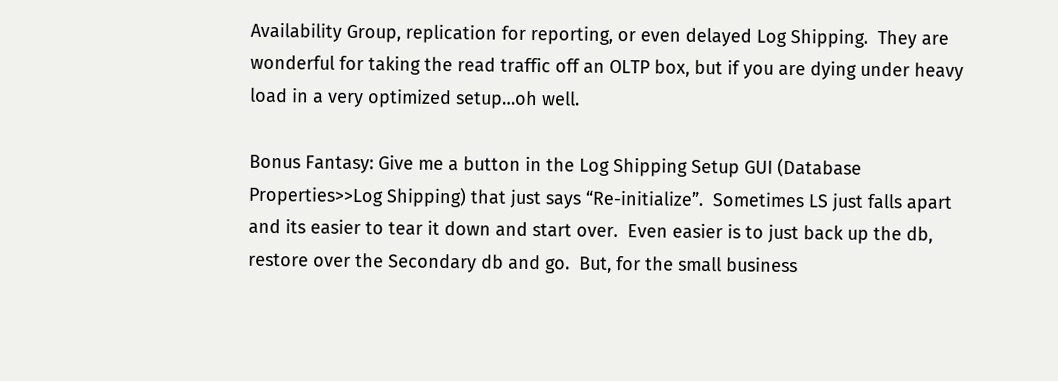Availability Group, replication for reporting, or even delayed Log Shipping.  They are wonderful for taking the read traffic off an OLTP box, but if you are dying under heavy load in a very optimized setup…oh well.

Bonus Fantasy: Give me a button in the Log Shipping Setup GUI (Database Properties>>Log Shipping) that just says “Re-initialize”.  Sometimes LS just falls apart and its easier to tear it down and start over.  Even easier is to just back up the db, restore over the Secondary db and go.  But, for the small business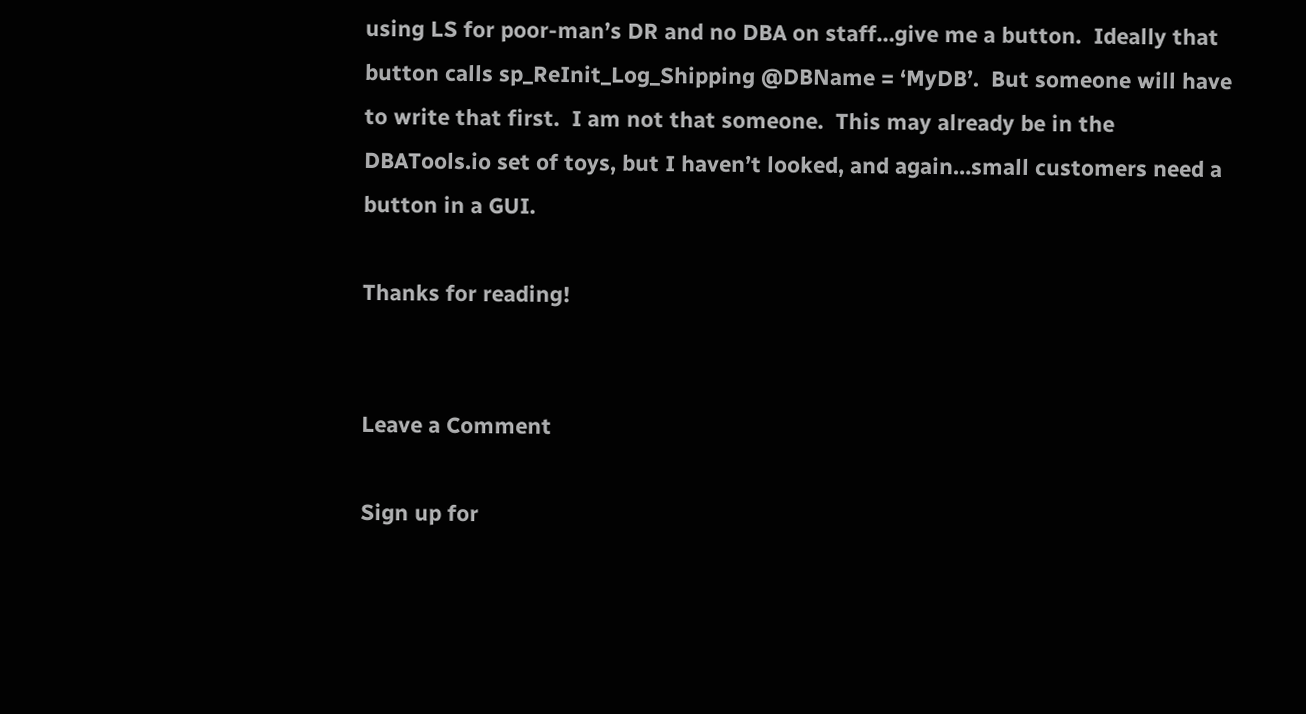using LS for poor-man’s DR and no DBA on staff…give me a button.  Ideally that button calls sp_ReInit_Log_Shipping @DBName = ‘MyDB’.  But someone will have to write that first.  I am not that someone.  This may already be in the DBATools.io set of toys, but I haven’t looked, and again…small customers need a button in a GUI.

Thanks for reading!


Leave a Comment

Sign up for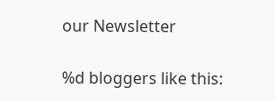our Newsletter

%d bloggers like this: